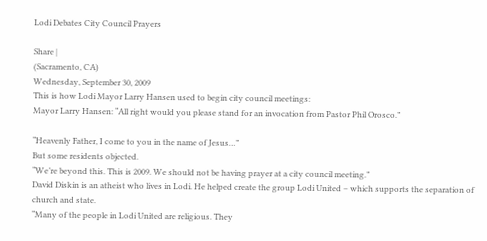Lodi Debates City Council Prayers

Share |
(Sacramento, CA)
Wednesday, September 30, 2009
This is how Lodi Mayor Larry Hansen used to begin city council meetings:
Mayor Larry Hansen: “All right would you please stand for an invocation from Pastor Phil Orosco.”

“Heavenly Father, I come to you in the name of Jesus…”
But some residents objected.
“We’re beyond this. This is 2009. We should not be having prayer at a city council meeting.”
David Diskin is an atheist who lives in Lodi. He helped create the group Lodi United – which supports the separation of church and state.
“Many of the people in Lodi United are religious. They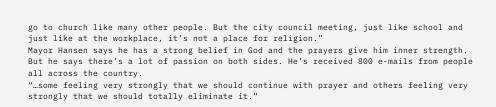go to church like many other people. But the city council meeting, just like school and just like at the workplace, it’s not a place for religion.”
Mayor Hansen says he has a strong belief in God and the prayers give him inner strength. But he says there’s a lot of passion on both sides. He’s received 800 e-mails from people all across the country.
“…some feeling very strongly that we should continue with prayer and others feeling very strongly that we should totally eliminate it.”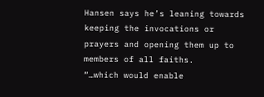Hansen says he’s leaning towards keeping the invocations or prayers and opening them up to members of all faiths.
“…which would enable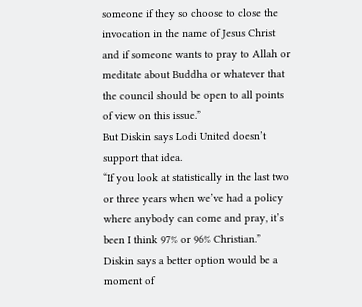someone if they so choose to close the invocation in the name of Jesus Christ and if someone wants to pray to Allah or meditate about Buddha or whatever that the council should be open to all points of view on this issue.”
But Diskin says Lodi United doesn’t support that idea.
“If you look at statistically in the last two or three years when we’ve had a policy where anybody can come and pray, it’s been I think 97% or 96% Christian.”
Diskin says a better option would be a moment of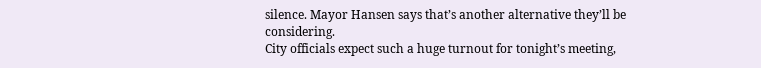silence. Mayor Hansen says that’s another alternative they’ll be considering.
City officials expect such a huge turnout for tonight’s meeting,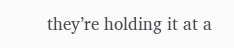they’re holding it at a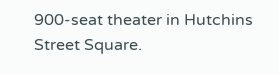900-seat theater in Hutchins Street Square.